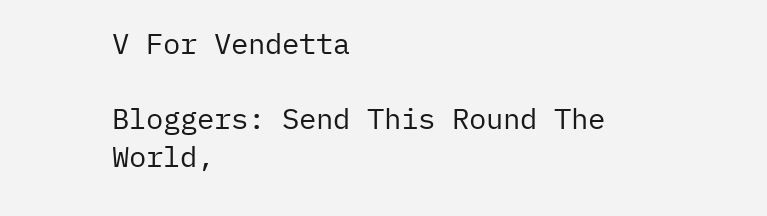V For Vendetta

Bloggers: Send This Round The World,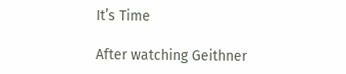It’s Time

After watching Geithner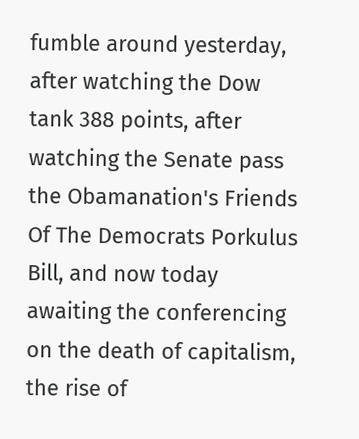fumble around yesterday, after watching the Dow tank 388 points, after watching the Senate pass the Obamanation's Friends Of The Democrats Porkulus Bill, and now today awaiting the conferencing on the death of capitalism, the rise of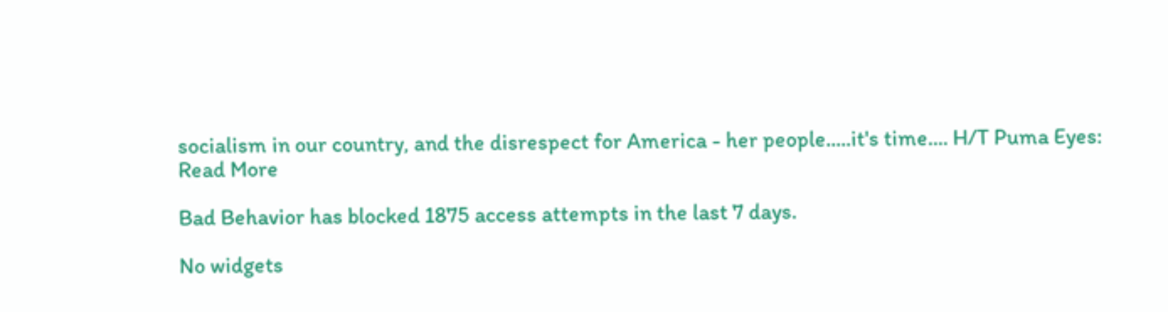socialism in our country, and the disrespect for America - her people.....it's time.... H/T Puma Eyes:
Read More

Bad Behavior has blocked 1875 access attempts in the last 7 days.

No widgets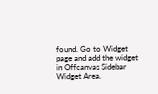found. Go to Widget page and add the widget in Offcanvas Sidebar Widget Area.